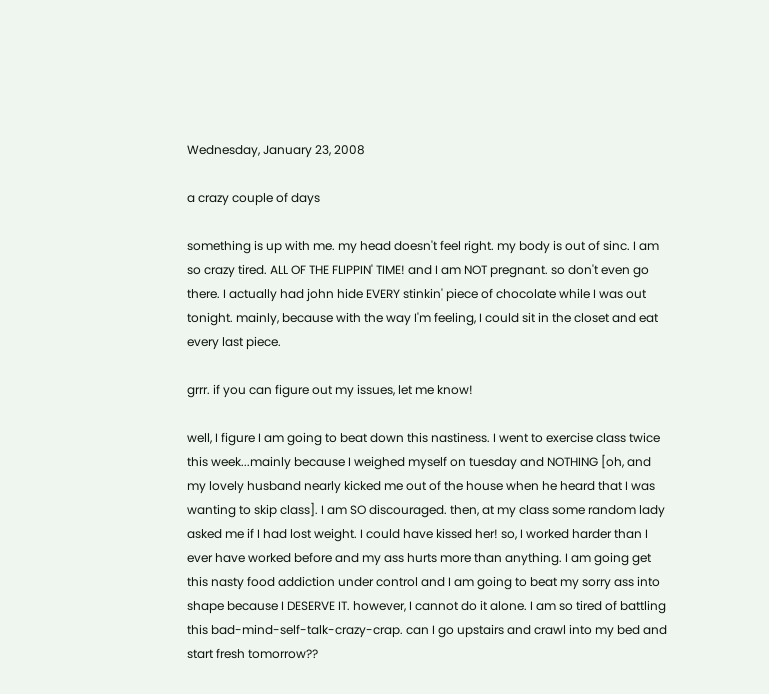Wednesday, January 23, 2008

a crazy couple of days

something is up with me. my head doesn't feel right. my body is out of sinc. I am so crazy tired. ALL OF THE FLIPPIN' TIME! and I am NOT pregnant. so don't even go there. I actually had john hide EVERY stinkin' piece of chocolate while I was out tonight. mainly, because with the way I'm feeling, I could sit in the closet and eat every last piece.

grrr. if you can figure out my issues, let me know!

well, I figure I am going to beat down this nastiness. I went to exercise class twice this week...mainly because I weighed myself on tuesday and NOTHING [oh, and my lovely husband nearly kicked me out of the house when he heard that I was wanting to skip class]. I am SO discouraged. then, at my class some random lady asked me if I had lost weight. I could have kissed her! so, I worked harder than I ever have worked before and my ass hurts more than anything. I am going get this nasty food addiction under control and I am going to beat my sorry ass into shape because I DESERVE IT. however, I cannot do it alone. I am so tired of battling this bad-mind-self-talk-crazy-crap. can I go upstairs and crawl into my bed and start fresh tomorrow??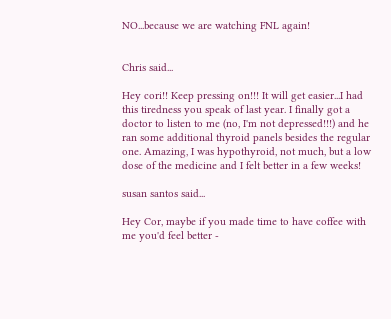NO...because we are watching FNL again!


Chris said...

Hey cori!! Keep pressing on!!! It will get easier...I had this tiredness you speak of last year. I finally got a doctor to listen to me (no, I'm not depressed!!!) and he ran some additional thyroid panels besides the regular one. Amazing, I was hypothyroid, not much, but a low dose of the medicine and I felt better in a few weeks!

susan santos said...

Hey Cor, maybe if you made time to have coffee with me you'd feel better -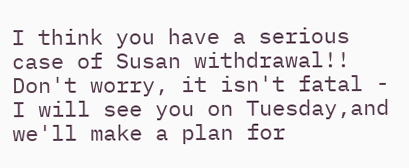I think you have a serious case of Susan withdrawal!! Don't worry, it isn't fatal - I will see you on Tuesday,and we'll make a plan for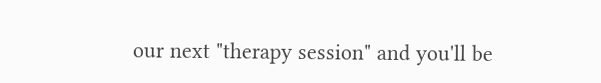our next "therapy session" and you'll be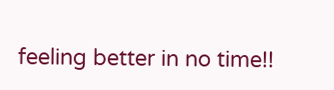feeling better in no time!!